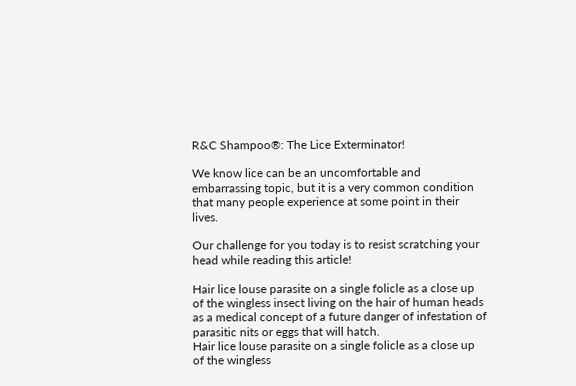R&C Shampoo®: The Lice Exterminator!

We know lice can be an uncomfortable and embarrassing topic, but it is a very common condition that many people experience at some point in their lives.

Our challenge for you today is to resist scratching your head while reading this article!

Hair lice louse parasite on a single folicle as a close up of the wingless insect living on the hair of human heads as a medical concept of a future danger of infestation of parasitic nits or eggs that will hatch.
Hair lice louse parasite on a single folicle as a close up of the wingless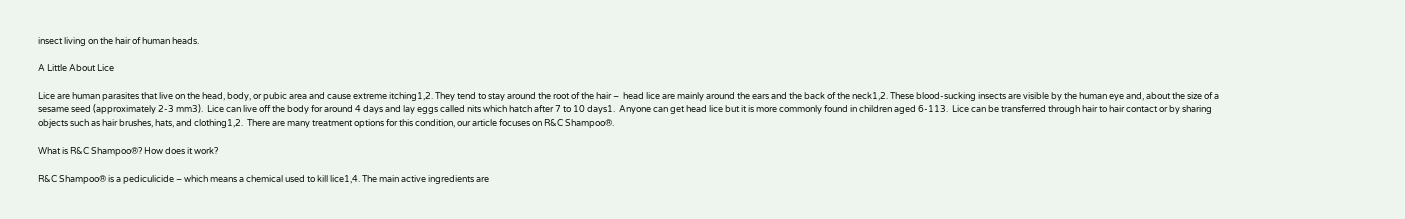insect living on the hair of human heads.

A Little About Lice

Lice are human parasites that live on the head, body, or pubic area and cause extreme itching1,2. They tend to stay around the root of the hair –  head lice are mainly around the ears and the back of the neck1,2. These blood-sucking insects are visible by the human eye and, about the size of a sesame seed (approximately 2-3 mm3).  Lice can live off the body for around 4 days and lay eggs called nits which hatch after 7 to 10 days1.  Anyone can get head lice but it is more commonly found in children aged 6-113.  Lice can be transferred through hair to hair contact or by sharing objects such as hair brushes, hats, and clothing1,2.  There are many treatment options for this condition, our article focuses on R&C Shampoo®.

What is R&C Shampoo®? How does it work?

R&C Shampoo® is a pediculicide – which means a chemical used to kill lice1,4. The main active ingredients are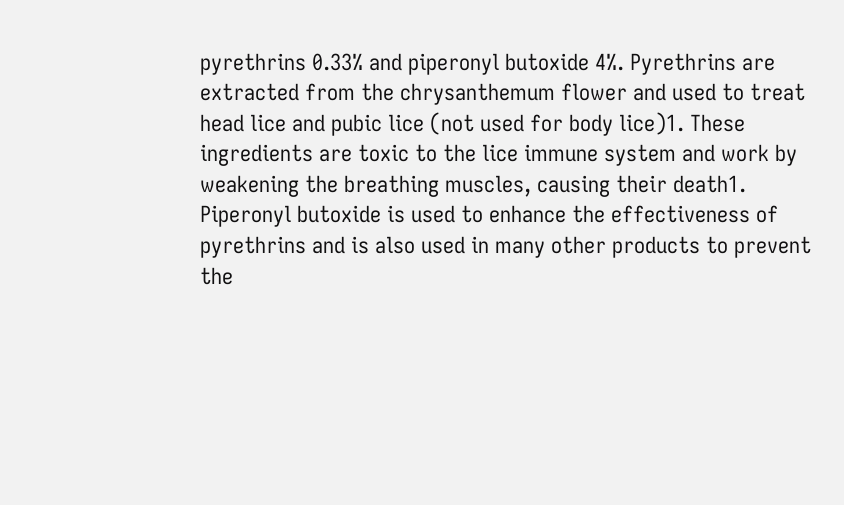pyrethrins 0.33% and piperonyl butoxide 4%. Pyrethrins are extracted from the chrysanthemum flower and used to treat head lice and pubic lice (not used for body lice)1. These ingredients are toxic to the lice immune system and work by weakening the breathing muscles, causing their death1.  Piperonyl butoxide is used to enhance the effectiveness of pyrethrins and is also used in many other products to prevent the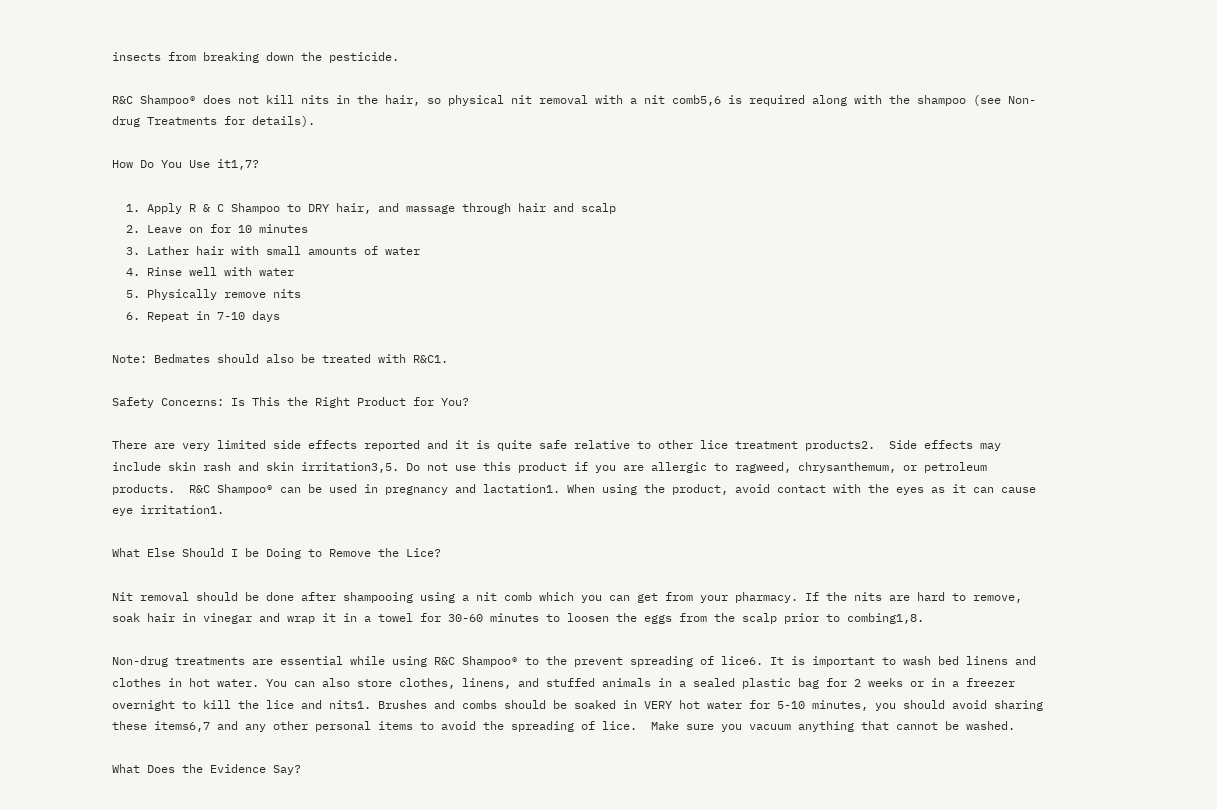insects from breaking down the pesticide.

R&C Shampoo® does not kill nits in the hair, so physical nit removal with a nit comb5,6 is required along with the shampoo (see Non-drug Treatments for details).

How Do You Use it1,7?

  1. Apply R & C Shampoo to DRY hair, and massage through hair and scalp
  2. Leave on for 10 minutes
  3. Lather hair with small amounts of water
  4. Rinse well with water
  5. Physically remove nits
  6. Repeat in 7-10 days

Note: Bedmates should also be treated with R&C1.

Safety Concerns: Is This the Right Product for You?

There are very limited side effects reported and it is quite safe relative to other lice treatment products2.  Side effects may include skin rash and skin irritation3,5. Do not use this product if you are allergic to ragweed, chrysanthemum, or petroleum products.  R&C Shampoo® can be used in pregnancy and lactation1. When using the product, avoid contact with the eyes as it can cause eye irritation1.

What Else Should I be Doing to Remove the Lice?

Nit removal should be done after shampooing using a nit comb which you can get from your pharmacy. If the nits are hard to remove, soak hair in vinegar and wrap it in a towel for 30-60 minutes to loosen the eggs from the scalp prior to combing1,8.

Non-drug treatments are essential while using R&C Shampoo® to the prevent spreading of lice6. It is important to wash bed linens and clothes in hot water. You can also store clothes, linens, and stuffed animals in a sealed plastic bag for 2 weeks or in a freezer overnight to kill the lice and nits1. Brushes and combs should be soaked in VERY hot water for 5-10 minutes, you should avoid sharing these items6,7 and any other personal items to avoid the spreading of lice.  Make sure you vacuum anything that cannot be washed.

What Does the Evidence Say?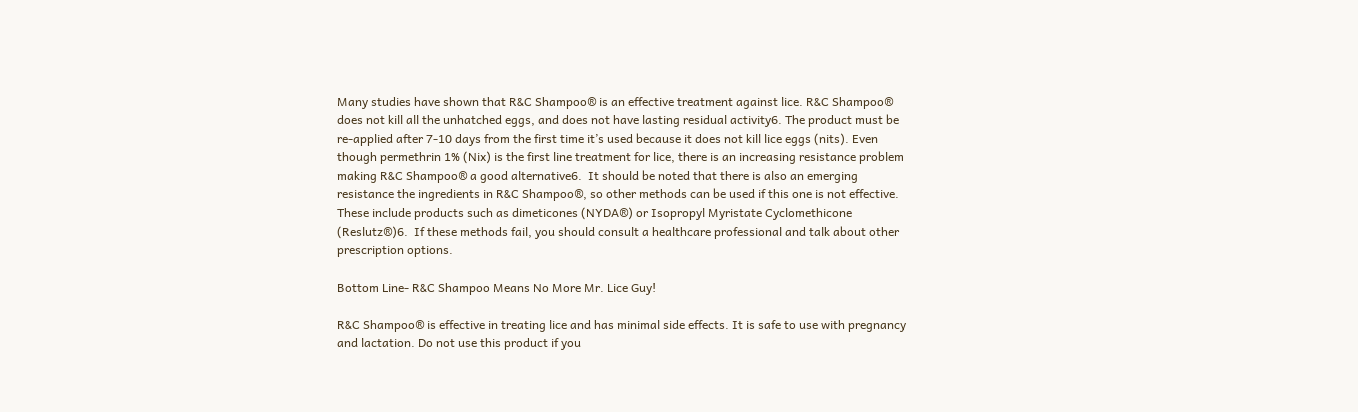Many studies have shown that R&C Shampoo® is an effective treatment against lice. R&C Shampoo® does not kill all the unhatched eggs, and does not have lasting residual activity6. The product must be re-applied after 7-10 days from the first time it’s used because it does not kill lice eggs (nits). Even though permethrin 1% (Nix) is the first line treatment for lice, there is an increasing resistance problem making R&C Shampoo® a good alternative6.  It should be noted that there is also an emerging resistance the ingredients in R&C Shampoo®, so other methods can be used if this one is not effective.  These include products such as dimeticones (NYDA®) or Isopropyl Myristate Cyclomethicone (Reslutz®)6.  If these methods fail, you should consult a healthcare professional and talk about other prescription options.

Bottom Line- R&C Shampoo Means No More Mr. Lice Guy!

R&C Shampoo® is effective in treating lice and has minimal side effects. It is safe to use with pregnancy and lactation. Do not use this product if you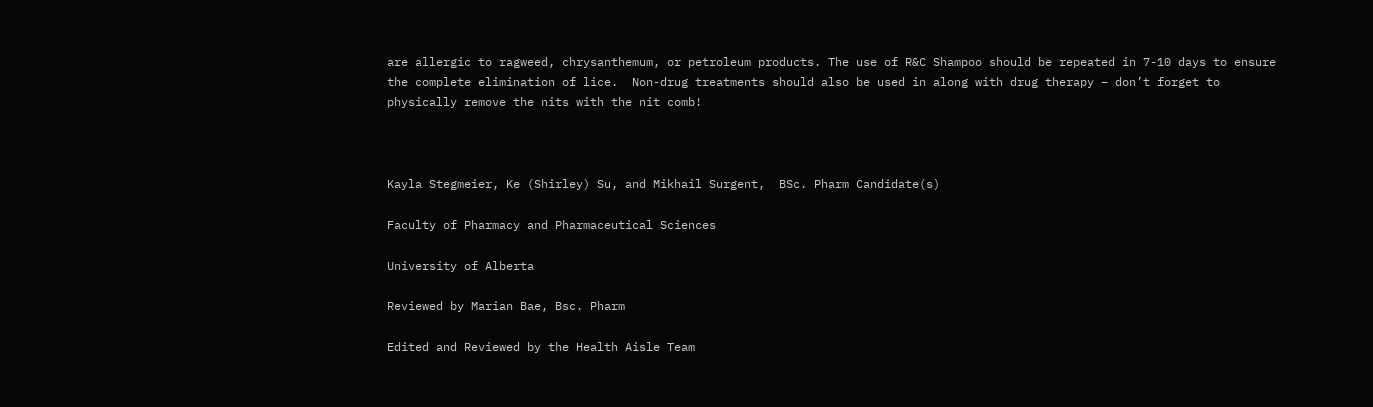are allergic to ragweed, chrysanthemum, or petroleum products. The use of R&C Shampoo should be repeated in 7-10 days to ensure the complete elimination of lice.  Non-drug treatments should also be used in along with drug therapy – don’t forget to physically remove the nits with the nit comb!



Kayla Stegmeier, Ke (Shirley) Su, and Mikhail Surgent,  BSc. Pharm Candidate(s)

Faculty of Pharmacy and Pharmaceutical Sciences

University of Alberta

Reviewed by Marian Bae, Bsc. Pharm

Edited and Reviewed by the Health Aisle Team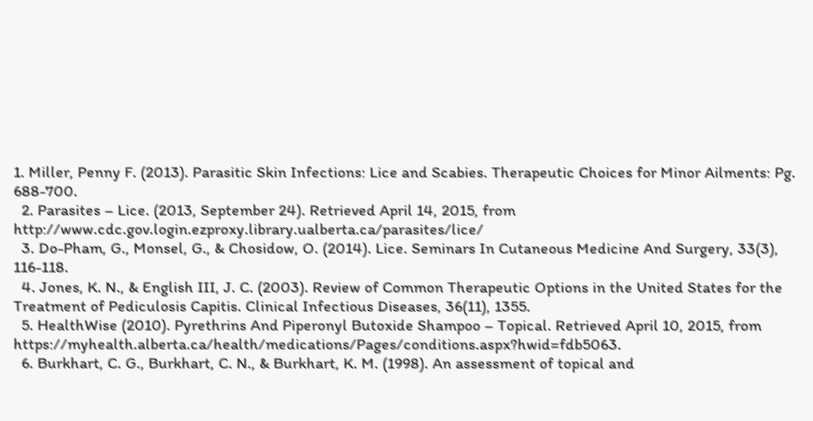1. Miller, Penny F. (2013). Parasitic Skin Infections: Lice and Scabies. Therapeutic Choices for Minor Ailments: Pg. 688-700.
  2. Parasites – Lice. (2013, September 24). Retrieved April 14, 2015, from http://www.cdc.gov.login.ezproxy.library.ualberta.ca/parasites/lice/
  3. Do-Pham, G., Monsel, G., & Chosidow, O. (2014). Lice. Seminars In Cutaneous Medicine And Surgery, 33(3), 116-118.
  4. Jones, K. N., & English III, J. C. (2003). Review of Common Therapeutic Options in the United States for the Treatment of Pediculosis Capitis. Clinical Infectious Diseases, 36(11), 1355.
  5. HealthWise (2010). Pyrethrins And Piperonyl Butoxide Shampoo – Topical. Retrieved April 10, 2015, from https://myhealth.alberta.ca/health/medications/Pages/conditions.aspx?hwid=fdb5063.
  6. Burkhart, C. G., Burkhart, C. N., & Burkhart, K. M. (1998). An assessment of topical and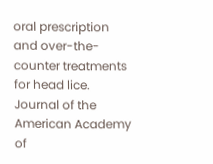oral prescription and over-the-counter treatments for head lice. Journal of the American Academy of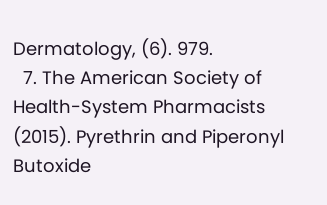Dermatology, (6). 979.
  7. The American Society of Health-System Pharmacists (2015). Pyrethrin and Piperonyl Butoxide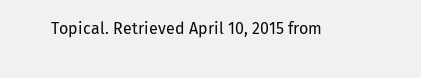Topical. Retrieved April 10, 2015 from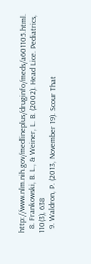http://www.nlm.nih.gov/medlineplus/druginfo/meds/a601105.html.
  8. Frankowski, B. L., & Weiner, L. B. (2002). Head Lice. Pediatrics, 110(3), 638
  9. Waldron, P. (2013, November 19). Scour That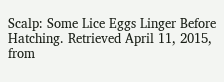Scalp: Some Lice Eggs Linger Before Hatching. Retrieved April 11, 2015, from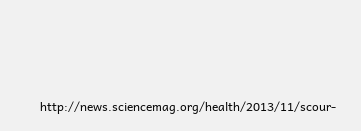http://news.sciencemag.org/health/2013/11/scour-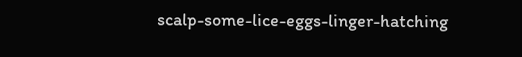scalp-some-lice-eggs-linger-hatching